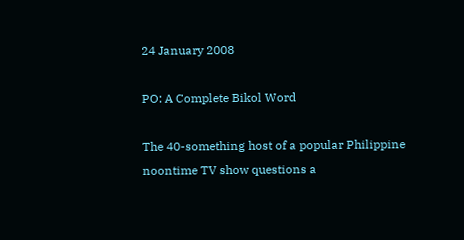24 January 2008

PO: A Complete Bikol Word

The 40-something host of a popular Philippine noontime TV show questions a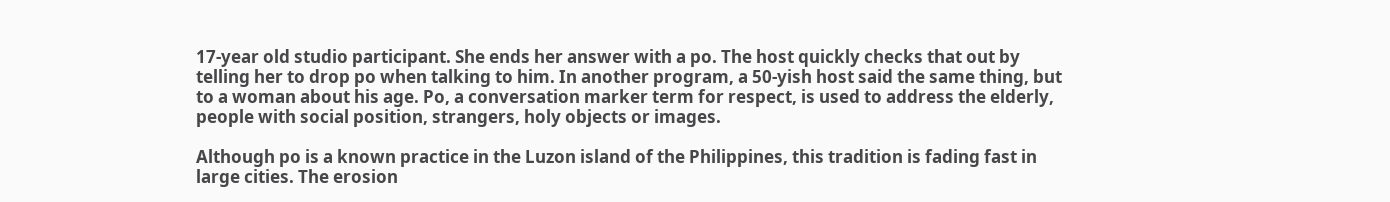17-year old studio participant. She ends her answer with a po. The host quickly checks that out by telling her to drop po when talking to him. In another program, a 50-yish host said the same thing, but to a woman about his age. Po, a conversation marker term for respect, is used to address the elderly, people with social position, strangers, holy objects or images.

Although po is a known practice in the Luzon island of the Philippines, this tradition is fading fast in large cities. The erosion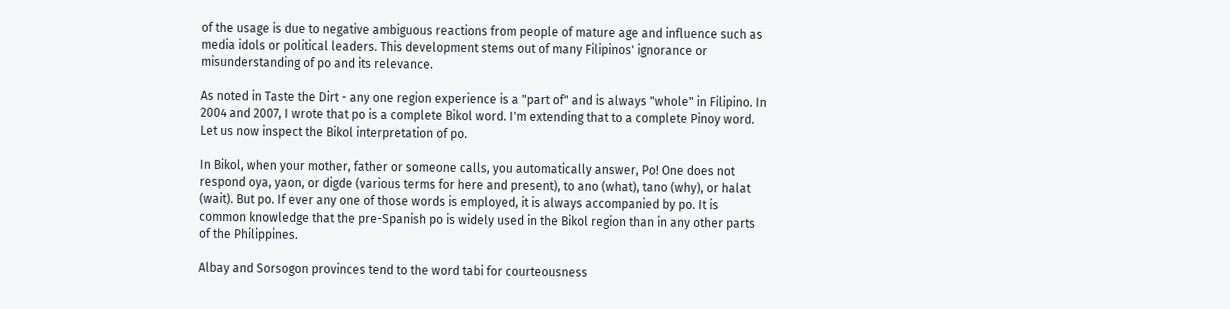of the usage is due to negative ambiguous reactions from people of mature age and influence such as media idols or political leaders. This development stems out of many Filipinos' ignorance or misunderstanding of po and its relevance.

As noted in Taste the Dirt - any one region experience is a "part of" and is always "whole" in Filipino. In 2004 and 2007, I wrote that po is a complete Bikol word. I'm extending that to a complete Pinoy word. Let us now inspect the Bikol interpretation of po.

In Bikol, when your mother, father or someone calls, you automatically answer, Po! One does not respond oya, yaon, or digde (various terms for here and present), to ano (what), tano (why), or halat (wait). But po. If ever any one of those words is employed, it is always accompanied by po. It is common knowledge that the pre-Spanish po is widely used in the Bikol region than in any other parts of the Philippines.

Albay and Sorsogon provinces tend to the word tabi for courteousness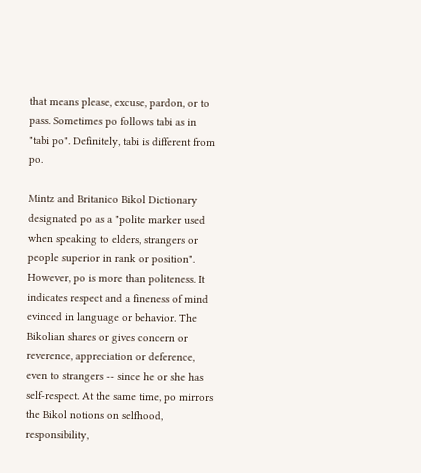that means please, excuse, pardon, or to pass. Sometimes po follows tabi as in "tabi po". Definitely, tabi is different from po.

Mintz and Britanico Bikol Dictionary designated po as a "polite marker used when speaking to elders, strangers or people superior in rank or position".  However, po is more than politeness. It indicates respect and a fineness of mind evinced in language or behavior. The Bikolian shares or gives concern or reverence, appreciation or deference, even to strangers -- since he or she has self-respect. At the same time, po mirrors the Bikol notions on selfhood, responsibility,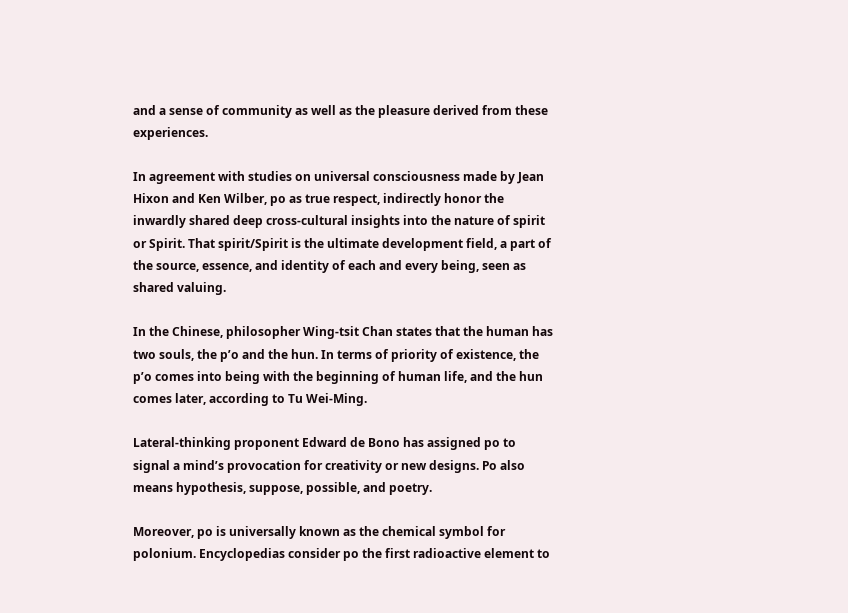and a sense of community as well as the pleasure derived from these experiences.

In agreement with studies on universal consciousness made by Jean Hixon and Ken Wilber, po as true respect, indirectly honor the inwardly shared deep cross-cultural insights into the nature of spirit or Spirit. That spirit/Spirit is the ultimate development field, a part of the source, essence, and identity of each and every being, seen as shared valuing.

In the Chinese, philosopher Wing-tsit Chan states that the human has two souls, the p’o and the hun. In terms of priority of existence, the p’o comes into being with the beginning of human life, and the hun comes later, according to Tu Wei-Ming.

Lateral-thinking proponent Edward de Bono has assigned po to signal a mind’s provocation for creativity or new designs. Po also means hypothesis, suppose, possible, and poetry.

Moreover, po is universally known as the chemical symbol for polonium. Encyclopedias consider po the first radioactive element to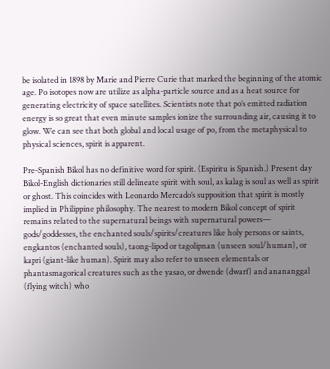be isolated in 1898 by Marie and Pierre Curie that marked the beginning of the atomic age. Po isotopes now are utilize as alpha-particle source and as a heat source for generating electricity of space satellites. Scientists note that po’s emitted radiation energy is so great that even minute samples ionize the surrounding air, causing it to glow. We can see that both global and local usage of po, from the metaphysical to physical sciences, spirit is apparent.

Pre-Spanish Bikol has no definitive word for spirit. (Espiritu is Spanish.) Present day Bikol-English dictionaries still delineate spirit with soul, as kalag is soul as well as spirit or ghost. This coincides with Leonardo Mercado’s supposition that spirit is mostly implied in Philippine philosophy. The nearest to modern Bikol concept of spirit remains related to the supernatural beings with supernatural powers— gods/goddesses, the enchanted souls/spirits/creatures like holy persons or saints, engkantos (enchanted souls), taong-lipod or tagolipnan (unseen soul/human), or kapri (giant-like human). Spirit may also refer to unseen elementals or phantasmagorical creatures such as the yasao, or dwende (dwarf) and anananggal (flying witch) who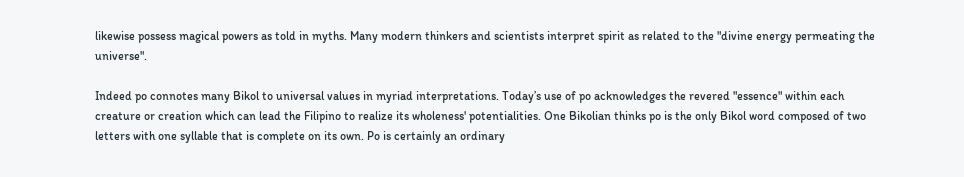likewise possess magical powers as told in myths. Many modern thinkers and scientists interpret spirit as related to the "divine energy permeating the universe".

Indeed po connotes many Bikol to universal values in myriad interpretations. Today’s use of po acknowledges the revered "essence" within each creature or creation which can lead the Filipino to realize its wholeness' potentialities. One Bikolian thinks po is the only Bikol word composed of two letters with one syllable that is complete on its own. Po is certainly an ordinary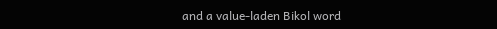and a value-laden Bikol word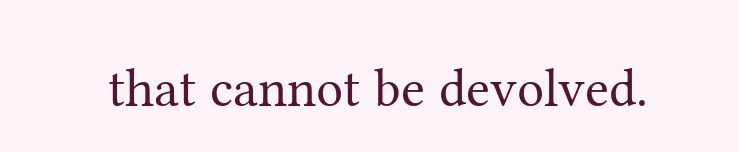that cannot be devolved.